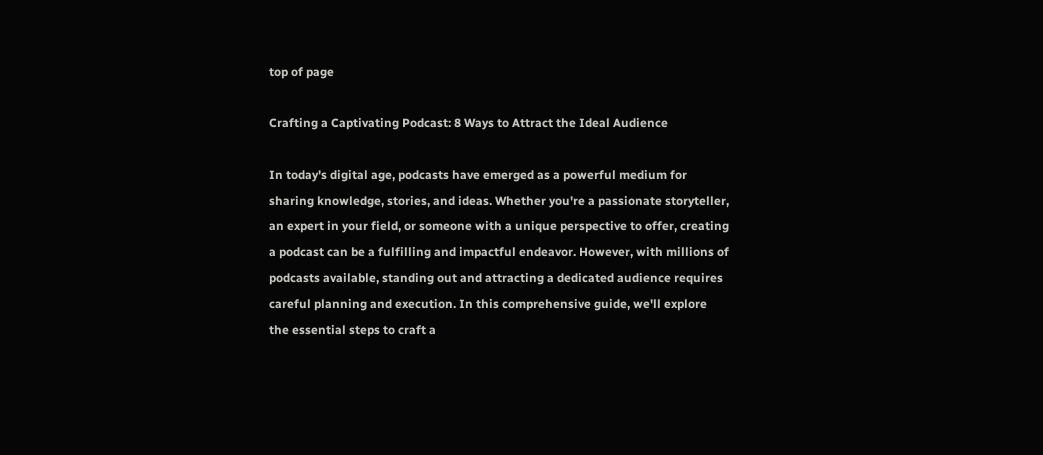top of page

Crafting a Captivating Podcast: 8 Ways to Attract the Ideal Audience

In today's digital age, podcasts have emerged as a powerful medium for sharing knowledge, stories, and ideas. Whether you're a passionate storyteller, an expert in your field, or someone with a unique perspective to offer, creating a podcast can be a fulfilling and impactful endeavor. However, with millions of podcasts available, standing out and attracting a dedicated audience requires careful planning and execution. In this comprehensive guide, we'll explore the essential steps to craft a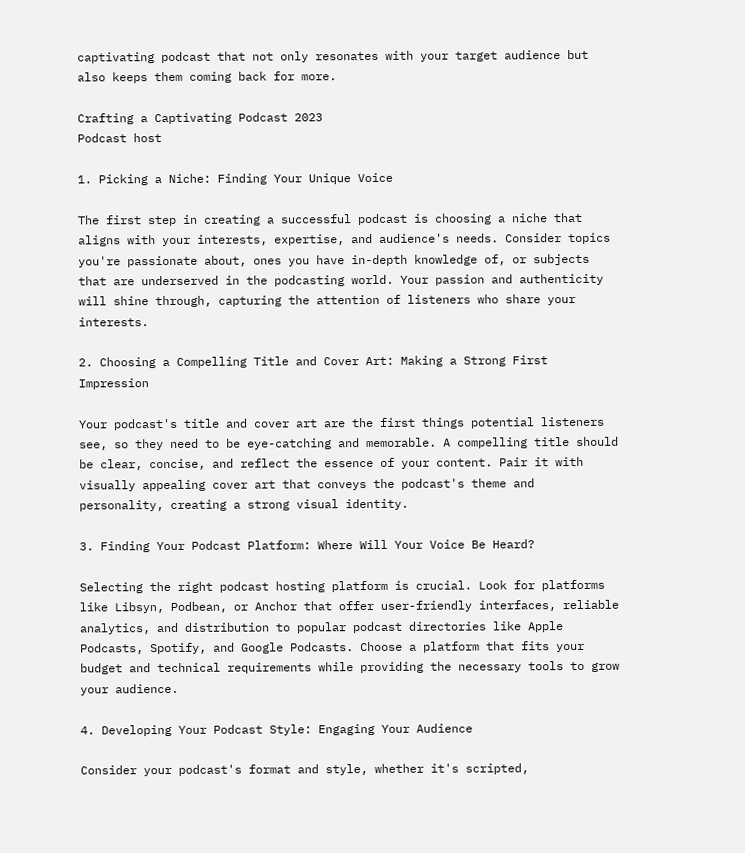captivating podcast that not only resonates with your target audience but also keeps them coming back for more.

Crafting a Captivating Podcast 2023
Podcast host

1. Picking a Niche: Finding Your Unique Voice

The first step in creating a successful podcast is choosing a niche that aligns with your interests, expertise, and audience's needs. Consider topics you're passionate about, ones you have in-depth knowledge of, or subjects that are underserved in the podcasting world. Your passion and authenticity will shine through, capturing the attention of listeners who share your interests.

2. Choosing a Compelling Title and Cover Art: Making a Strong First Impression

Your podcast's title and cover art are the first things potential listeners see, so they need to be eye-catching and memorable. A compelling title should be clear, concise, and reflect the essence of your content. Pair it with visually appealing cover art that conveys the podcast's theme and personality, creating a strong visual identity.

3. Finding Your Podcast Platform: Where Will Your Voice Be Heard?

Selecting the right podcast hosting platform is crucial. Look for platforms like Libsyn, Podbean, or Anchor that offer user-friendly interfaces, reliable analytics, and distribution to popular podcast directories like Apple Podcasts, Spotify, and Google Podcasts. Choose a platform that fits your budget and technical requirements while providing the necessary tools to grow your audience.

4. Developing Your Podcast Style: Engaging Your Audience

Consider your podcast's format and style, whether it's scripted,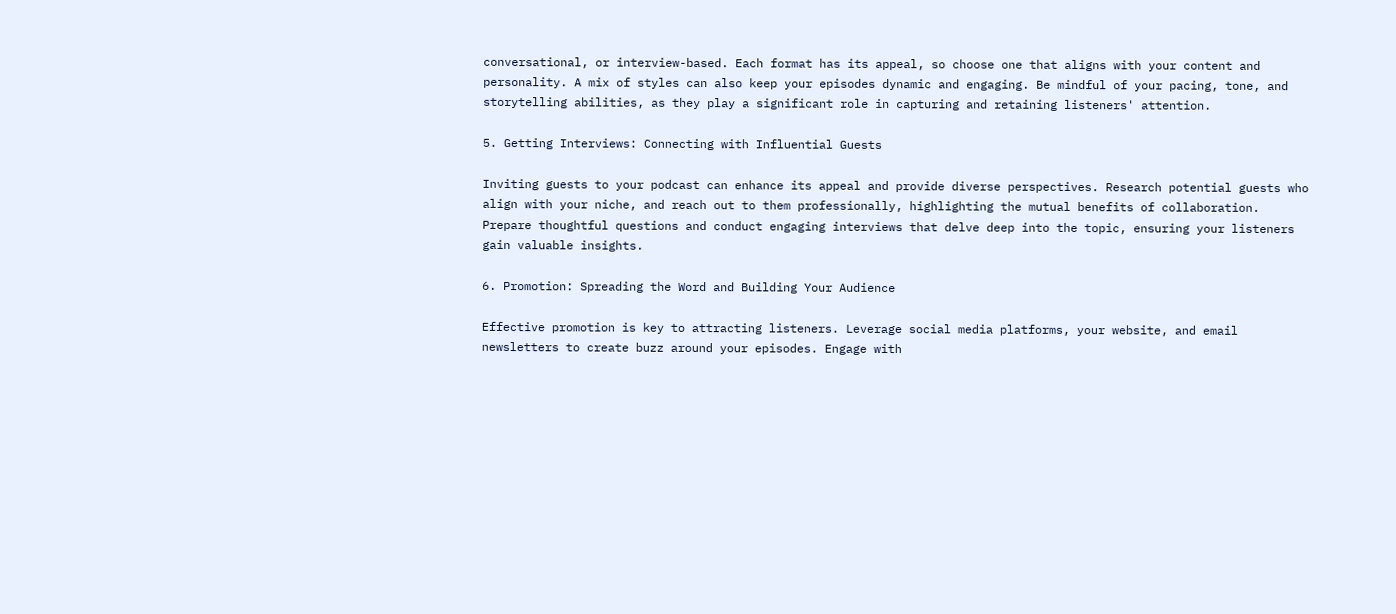conversational, or interview-based. Each format has its appeal, so choose one that aligns with your content and personality. A mix of styles can also keep your episodes dynamic and engaging. Be mindful of your pacing, tone, and storytelling abilities, as they play a significant role in capturing and retaining listeners' attention.

5. Getting Interviews: Connecting with Influential Guests

Inviting guests to your podcast can enhance its appeal and provide diverse perspectives. Research potential guests who align with your niche, and reach out to them professionally, highlighting the mutual benefits of collaboration. Prepare thoughtful questions and conduct engaging interviews that delve deep into the topic, ensuring your listeners gain valuable insights.

6. Promotion: Spreading the Word and Building Your Audience

Effective promotion is key to attracting listeners. Leverage social media platforms, your website, and email newsletters to create buzz around your episodes. Engage with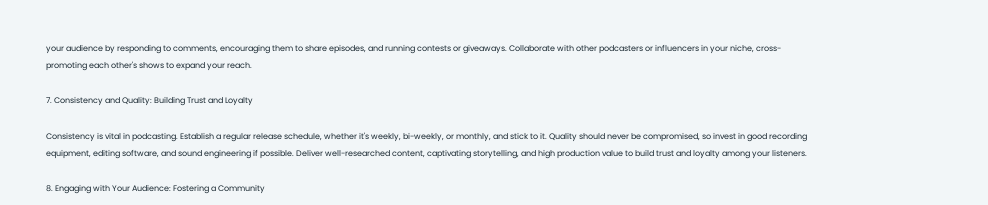your audience by responding to comments, encouraging them to share episodes, and running contests or giveaways. Collaborate with other podcasters or influencers in your niche, cross-promoting each other's shows to expand your reach.

7. Consistency and Quality: Building Trust and Loyalty

Consistency is vital in podcasting. Establish a regular release schedule, whether it's weekly, bi-weekly, or monthly, and stick to it. Quality should never be compromised, so invest in good recording equipment, editing software, and sound engineering if possible. Deliver well-researched content, captivating storytelling, and high production value to build trust and loyalty among your listeners.

8. Engaging with Your Audience: Fostering a Community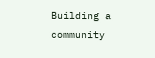Building a community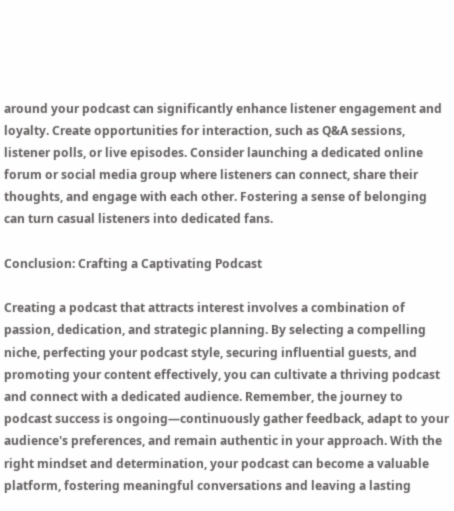around your podcast can significantly enhance listener engagement and loyalty. Create opportunities for interaction, such as Q&A sessions, listener polls, or live episodes. Consider launching a dedicated online forum or social media group where listeners can connect, share their thoughts, and engage with each other. Fostering a sense of belonging can turn casual listeners into dedicated fans.

Conclusion: Crafting a Captivating Podcast

Creating a podcast that attracts interest involves a combination of passion, dedication, and strategic planning. By selecting a compelling niche, perfecting your podcast style, securing influential guests, and promoting your content effectively, you can cultivate a thriving podcast and connect with a dedicated audience. Remember, the journey to podcast success is ongoing—continuously gather feedback, adapt to your audience's preferences, and remain authentic in your approach. With the right mindset and determination, your podcast can become a valuable platform, fostering meaningful conversations and leaving a lasting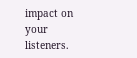impact on your listeners.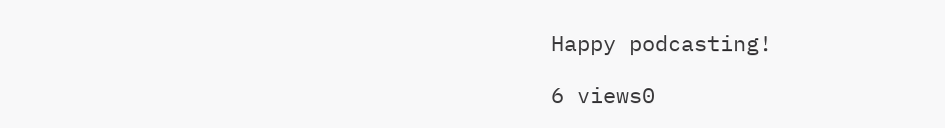Happy podcasting!

6 views0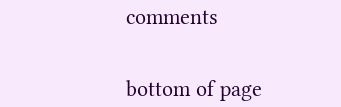comments


bottom of page